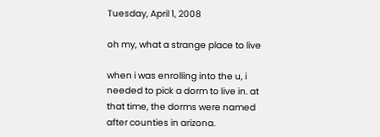Tuesday, April 1, 2008

oh my, what a strange place to live

when i was enrolling into the u, i needed to pick a dorm to live in. at that time, the dorms were named after counties in arizona.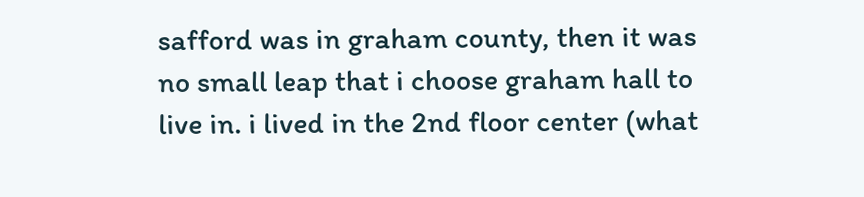safford was in graham county, then it was no small leap that i choose graham hall to live in. i lived in the 2nd floor center (what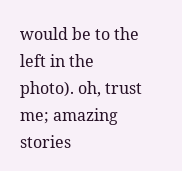would be to the left in the photo). oh, trust me; amazing stories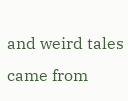and weird tales came from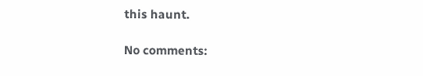this haunt.

No comments: